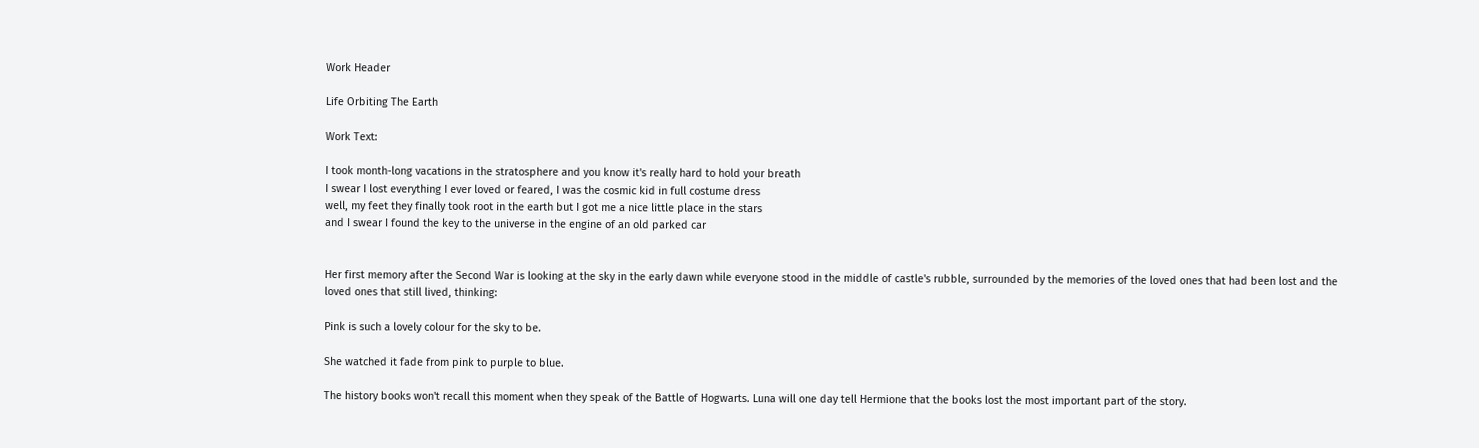Work Header

Life Orbiting The Earth

Work Text:

I took month-long vacations in the stratosphere and you know it's really hard to hold your breath
I swear I lost everything I ever loved or feared, I was the cosmic kid in full costume dress
well, my feet they finally took root in the earth but I got me a nice little place in the stars
and I swear I found the key to the universe in the engine of an old parked car


Her first memory after the Second War is looking at the sky in the early dawn while everyone stood in the middle of castle's rubble, surrounded by the memories of the loved ones that had been lost and the loved ones that still lived, thinking:

Pink is such a lovely colour for the sky to be.

She watched it fade from pink to purple to blue.

The history books won't recall this moment when they speak of the Battle of Hogwarts. Luna will one day tell Hermione that the books lost the most important part of the story.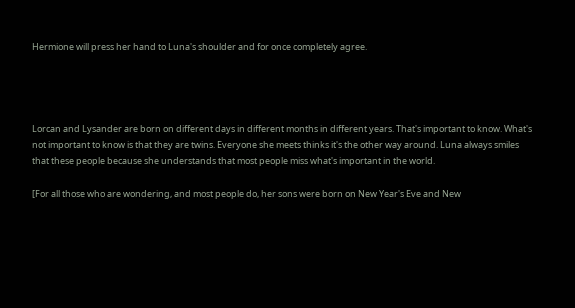Hermione will press her hand to Luna's shoulder and for once completely agree.




Lorcan and Lysander are born on different days in different months in different years. That's important to know. What's not important to know is that they are twins. Everyone she meets thinks it's the other way around. Luna always smiles that these people because she understands that most people miss what's important in the world.

[For all those who are wondering, and most people do, her sons were born on New Year's Eve and New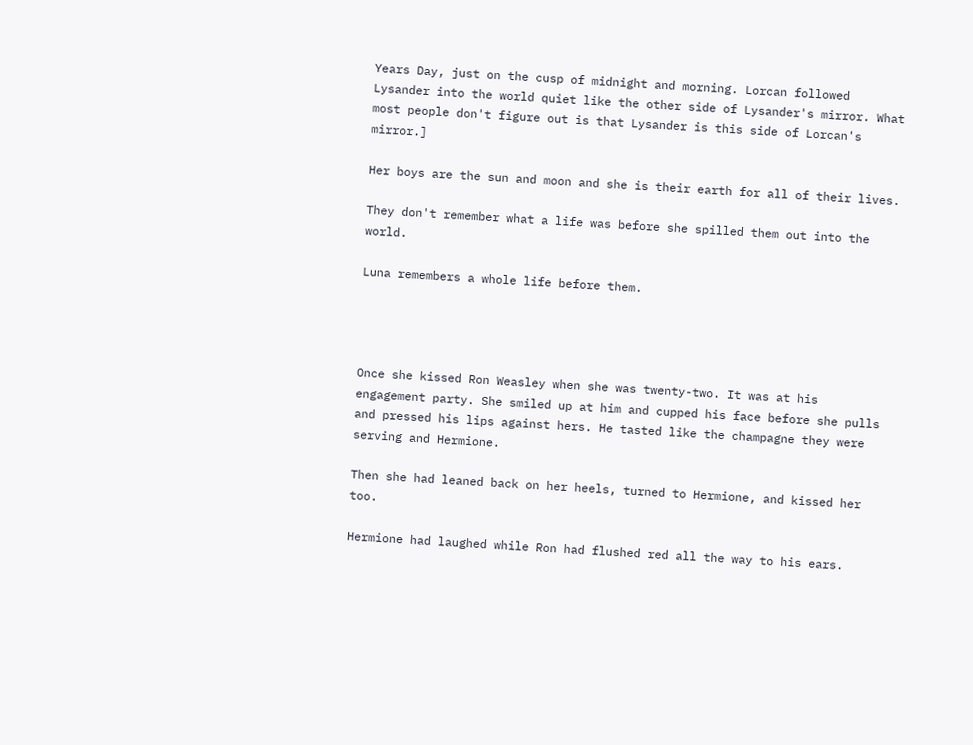Years Day, just on the cusp of midnight and morning. Lorcan followed Lysander into the world quiet like the other side of Lysander's mirror. What most people don't figure out is that Lysander is this side of Lorcan's mirror.]

Her boys are the sun and moon and she is their earth for all of their lives.

They don't remember what a life was before she spilled them out into the world.

Luna remembers a whole life before them.




Once she kissed Ron Weasley when she was twenty-two. It was at his engagement party. She smiled up at him and cupped his face before she pulls and pressed his lips against hers. He tasted like the champagne they were serving and Hermione.

Then she had leaned back on her heels, turned to Hermione, and kissed her too.

Hermione had laughed while Ron had flushed red all the way to his ears.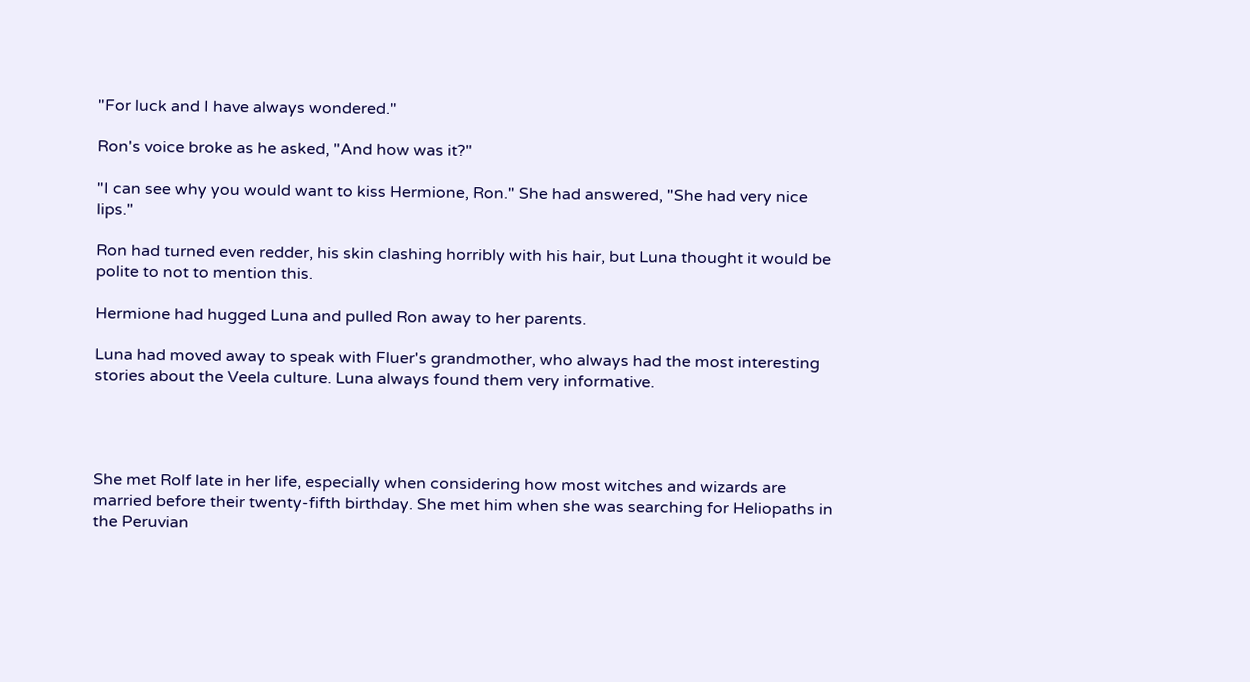"For luck and I have always wondered."

Ron's voice broke as he asked, "And how was it?"

"I can see why you would want to kiss Hermione, Ron." She had answered, "She had very nice lips."

Ron had turned even redder, his skin clashing horribly with his hair, but Luna thought it would be polite to not to mention this.

Hermione had hugged Luna and pulled Ron away to her parents.

Luna had moved away to speak with Fluer's grandmother, who always had the most interesting stories about the Veela culture. Luna always found them very informative.




She met Rolf late in her life, especially when considering how most witches and wizards are married before their twenty-fifth birthday. She met him when she was searching for Heliopaths in the Peruvian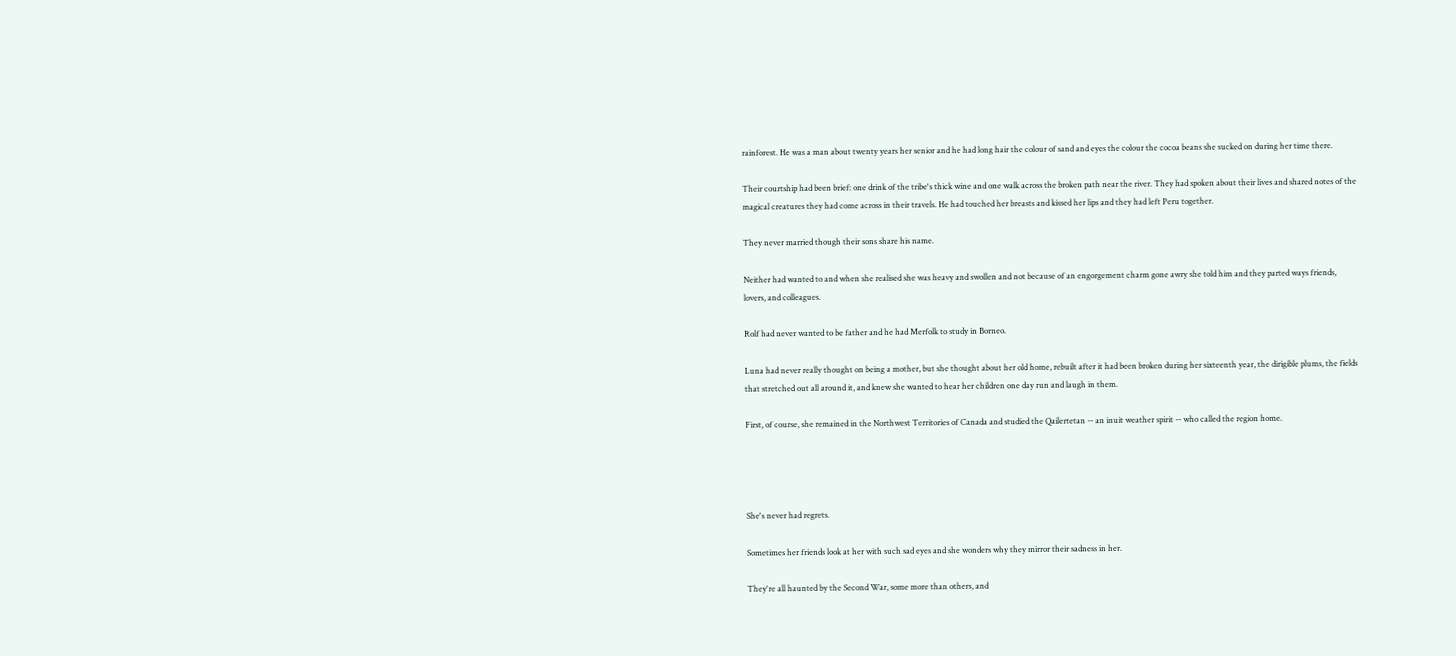rainforest. He was a man about twenty years her senior and he had long hair the colour of sand and eyes the colour the cocoa beans she sucked on during her time there.

Their courtship had been brief: one drink of the tribe's thick wine and one walk across the broken path near the river. They had spoken about their lives and shared notes of the magical creatures they had come across in their travels. He had touched her breasts and kissed her lips and they had left Peru together.

They never married though their sons share his name.

Neither had wanted to and when she realised she was heavy and swollen and not because of an engorgement charm gone awry she told him and they parted ways friends, lovers, and colleagues.

Rolf had never wanted to be father and he had Merfolk to study in Borneo.

Luna had never really thought on being a mother, but she thought about her old home, rebuilt after it had been broken during her sixteenth year, the dirigible plums, the fields that stretched out all around it, and knew she wanted to hear her children one day run and laugh in them.

First, of course, she remained in the Northwest Territories of Canada and studied the Qailertetan -- an inuit weather spirit -- who called the region home.




She's never had regrets.

Sometimes her friends look at her with such sad eyes and she wonders why they mirror their sadness in her.

They're all haunted by the Second War, some more than others, and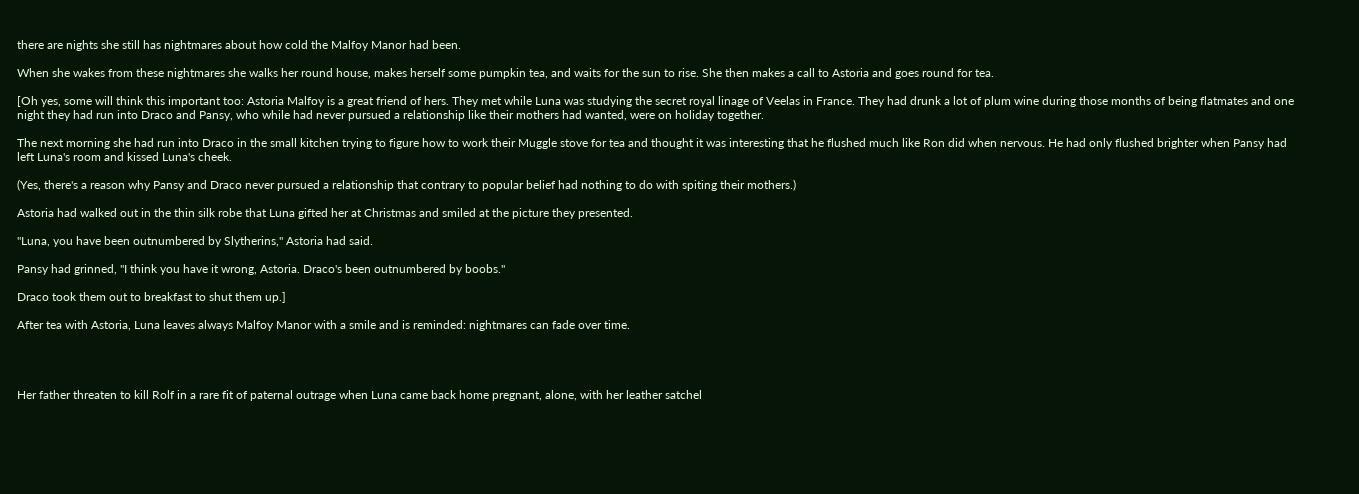there are nights she still has nightmares about how cold the Malfoy Manor had been.

When she wakes from these nightmares she walks her round house, makes herself some pumpkin tea, and waits for the sun to rise. She then makes a call to Astoria and goes round for tea.

[Oh yes, some will think this important too: Astoria Malfoy is a great friend of hers. They met while Luna was studying the secret royal linage of Veelas in France. They had drunk a lot of plum wine during those months of being flatmates and one night they had run into Draco and Pansy, who while had never pursued a relationship like their mothers had wanted, were on holiday together.

The next morning she had run into Draco in the small kitchen trying to figure how to work their Muggle stove for tea and thought it was interesting that he flushed much like Ron did when nervous. He had only flushed brighter when Pansy had left Luna's room and kissed Luna's cheek.

(Yes, there's a reason why Pansy and Draco never pursued a relationship that contrary to popular belief had nothing to do with spiting their mothers.)

Astoria had walked out in the thin silk robe that Luna gifted her at Christmas and smiled at the picture they presented.

"Luna, you have been outnumbered by Slytherins," Astoria had said.

Pansy had grinned, "I think you have it wrong, Astoria. Draco's been outnumbered by boobs."

Draco took them out to breakfast to shut them up.]

After tea with Astoria, Luna leaves always Malfoy Manor with a smile and is reminded: nightmares can fade over time.




Her father threaten to kill Rolf in a rare fit of paternal outrage when Luna came back home pregnant, alone, with her leather satchel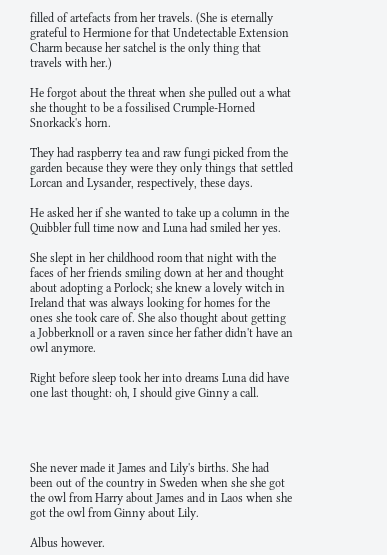filled of artefacts from her travels. (She is eternally grateful to Hermione for that Undetectable Extension Charm because her satchel is the only thing that travels with her.)

He forgot about the threat when she pulled out a what she thought to be a fossilised Crumple-Horned Snorkack's horn.

They had raspberry tea and raw fungi picked from the garden because they were they only things that settled Lorcan and Lysander, respectively, these days.

He asked her if she wanted to take up a column in the Quibbler full time now and Luna had smiled her yes.

She slept in her childhood room that night with the faces of her friends smiling down at her and thought about adopting a Porlock; she knew a lovely witch in Ireland that was always looking for homes for the ones she took care of. She also thought about getting a Jobberknoll or a raven since her father didn't have an owl anymore.

Right before sleep took her into dreams Luna did have one last thought: oh, I should give Ginny a call.




She never made it James and Lily's births. She had been out of the country in Sweden when she she got the owl from Harry about James and in Laos when she got the owl from Ginny about Lily.

Albus however.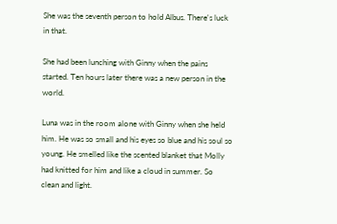She was the seventh person to hold Albus. There's luck in that.

She had been lunching with Ginny when the pains started. Ten hours later there was a new person in the world.

Luna was in the room alone with Ginny when she held him. He was so small and his eyes so blue and his soul so young. He smelled like the scented blanket that Molly had knitted for him and like a cloud in summer. So clean and light.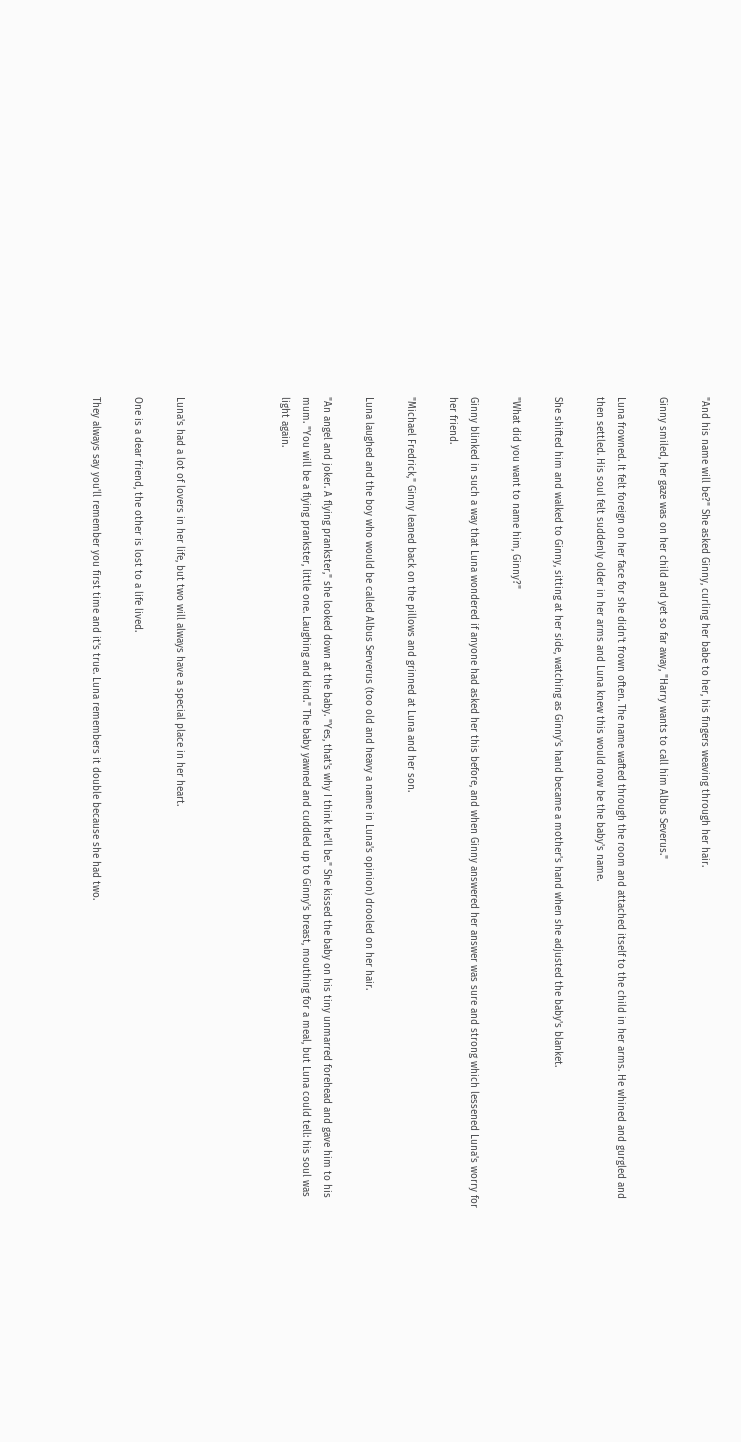"And his name will be?" She asked Ginny, curling her babe to her, his fingers weaving through her hair.

Ginny smiled, her gaze was on her child and yet so far away, "Harry wants to call him Albus Severus."

Luna frowned. It felt foreign on her face for she didn't frown often. The name wafted through the room and attached itself to the child in her arms. He whined and gurgled and then settled. His soul felt suddenly older in her arms and Luna knew this would now be the baby's name.

She shifted him and walked to Ginny, sitting at her side, watching as Ginny's hand became a mother's hand when she adjusted the baby's blanket.

"What did you want to name him, Ginny?"

Ginny blinked in such a way that Luna wondered if anyone had asked her this before, and when Ginny answered her answer was sure and strong which lessened Luna's worry for her friend.

"Michael Fredrick," Ginny leaned back on the pillows and grinned at Luna and her son.

Luna laughed and the boy who would be called Albus Serverus (too old and heavy a name in Luna's opinion) drooled on her hair.

"An angel and joker. A flying prankster," she looked down at the baby. "Yes, that's why I think he'll be." She kissed the baby on his tiny unmarred forehead and gave him to his mum. "You will be a flying prankster, little one. Laughing and kind." The baby yawned and cuddled up to Ginny's breast, mouthing for a meal, but Luna could tell: his soul was light again.




Luna's had a lot of lovers in her life, but two will always have a special place in her heart.

One is a dear friend, the other is lost to a life lived.

They always say you'll remember you first time and it's true. Luna remembers it double because she had two.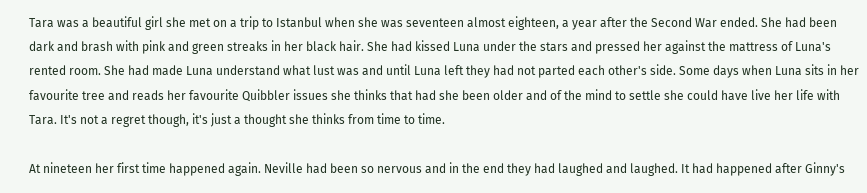Tara was a beautiful girl she met on a trip to Istanbul when she was seventeen almost eighteen, a year after the Second War ended. She had been dark and brash with pink and green streaks in her black hair. She had kissed Luna under the stars and pressed her against the mattress of Luna's rented room. She had made Luna understand what lust was and until Luna left they had not parted each other's side. Some days when Luna sits in her favourite tree and reads her favourite Quibbler issues she thinks that had she been older and of the mind to settle she could have live her life with Tara. It's not a regret though, it's just a thought she thinks from time to time.

At nineteen her first time happened again. Neville had been so nervous and in the end they had laughed and laughed. It had happened after Ginny's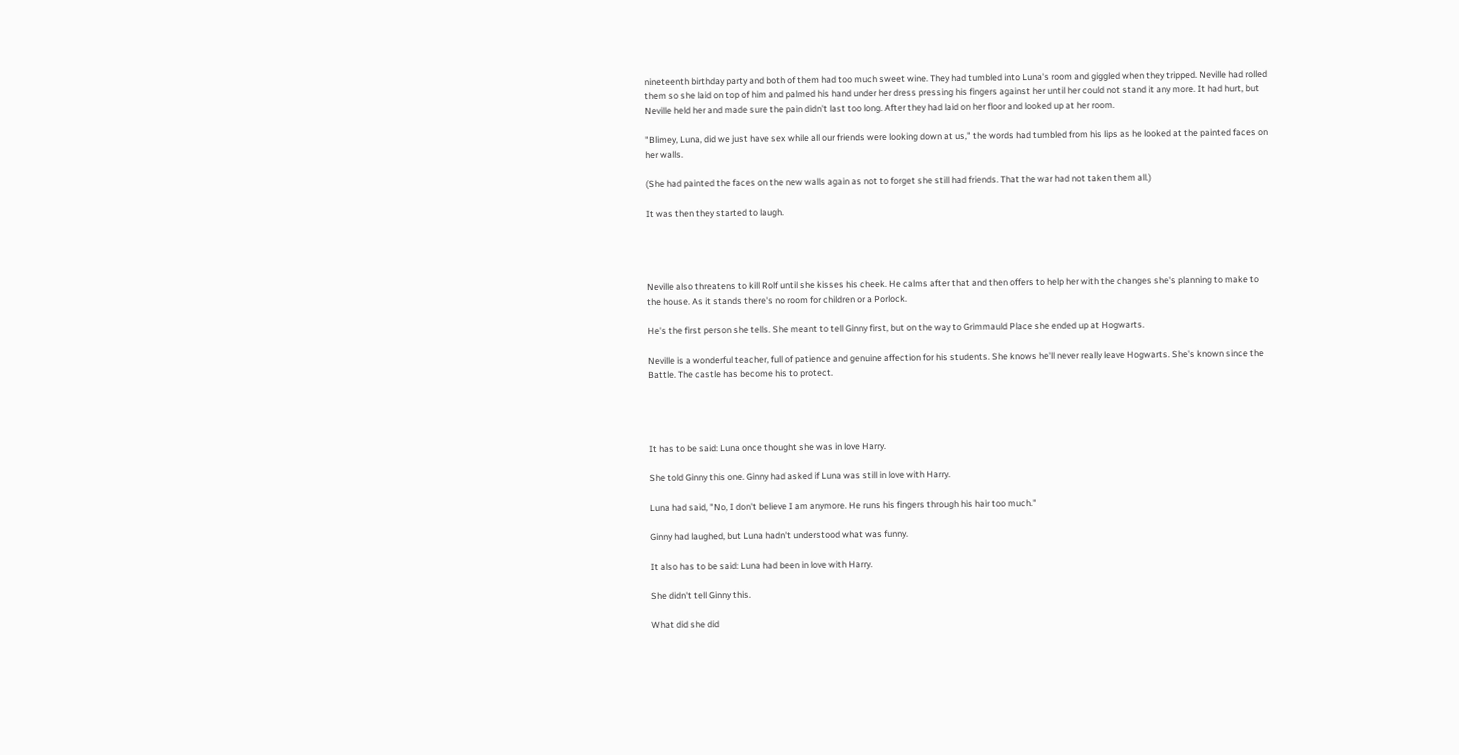nineteenth birthday party and both of them had too much sweet wine. They had tumbled into Luna's room and giggled when they tripped. Neville had rolled them so she laid on top of him and palmed his hand under her dress pressing his fingers against her until her could not stand it any more. It had hurt, but Neville held her and made sure the pain didn't last too long. After they had laid on her floor and looked up at her room.

"Blimey, Luna, did we just have sex while all our friends were looking down at us," the words had tumbled from his lips as he looked at the painted faces on her walls.

(She had painted the faces on the new walls again as not to forget she still had friends. That the war had not taken them all.)

It was then they started to laugh.




Neville also threatens to kill Rolf until she kisses his cheek. He calms after that and then offers to help her with the changes she's planning to make to the house. As it stands there's no room for children or a Porlock.

He's the first person she tells. She meant to tell Ginny first, but on the way to Grimmauld Place she ended up at Hogwarts.

Neville is a wonderful teacher, full of patience and genuine affection for his students. She knows he'll never really leave Hogwarts. She's known since the Battle. The castle has become his to protect.




It has to be said: Luna once thought she was in love Harry.

She told Ginny this one. Ginny had asked if Luna was still in love with Harry.

Luna had said, "No, I don't believe I am anymore. He runs his fingers through his hair too much."

Ginny had laughed, but Luna hadn't understood what was funny.

It also has to be said: Luna had been in love with Harry.

She didn't tell Ginny this.

What did she did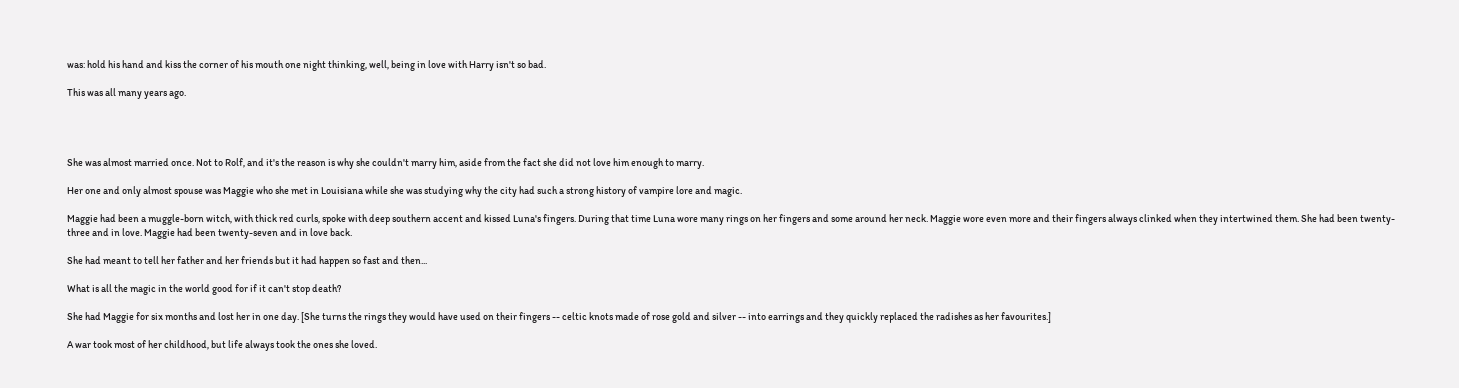was: hold his hand and kiss the corner of his mouth one night thinking, well, being in love with Harry isn't so bad.

This was all many years ago.




She was almost married once. Not to Rolf, and it's the reason is why she couldn't marry him, aside from the fact she did not love him enough to marry.

Her one and only almost spouse was Maggie who she met in Louisiana while she was studying why the city had such a strong history of vampire lore and magic.

Maggie had been a muggle-born witch, with thick red curls, spoke with deep southern accent and kissed Luna's fingers. During that time Luna wore many rings on her fingers and some around her neck. Maggie wore even more and their fingers always clinked when they intertwined them. She had been twenty-three and in love. Maggie had been twenty-seven and in love back.

She had meant to tell her father and her friends but it had happen so fast and then...

What is all the magic in the world good for if it can't stop death?

She had Maggie for six months and lost her in one day. [She turns the rings they would have used on their fingers -- celtic knots made of rose gold and silver -- into earrings and they quickly replaced the radishes as her favourites.]

A war took most of her childhood, but life always took the ones she loved.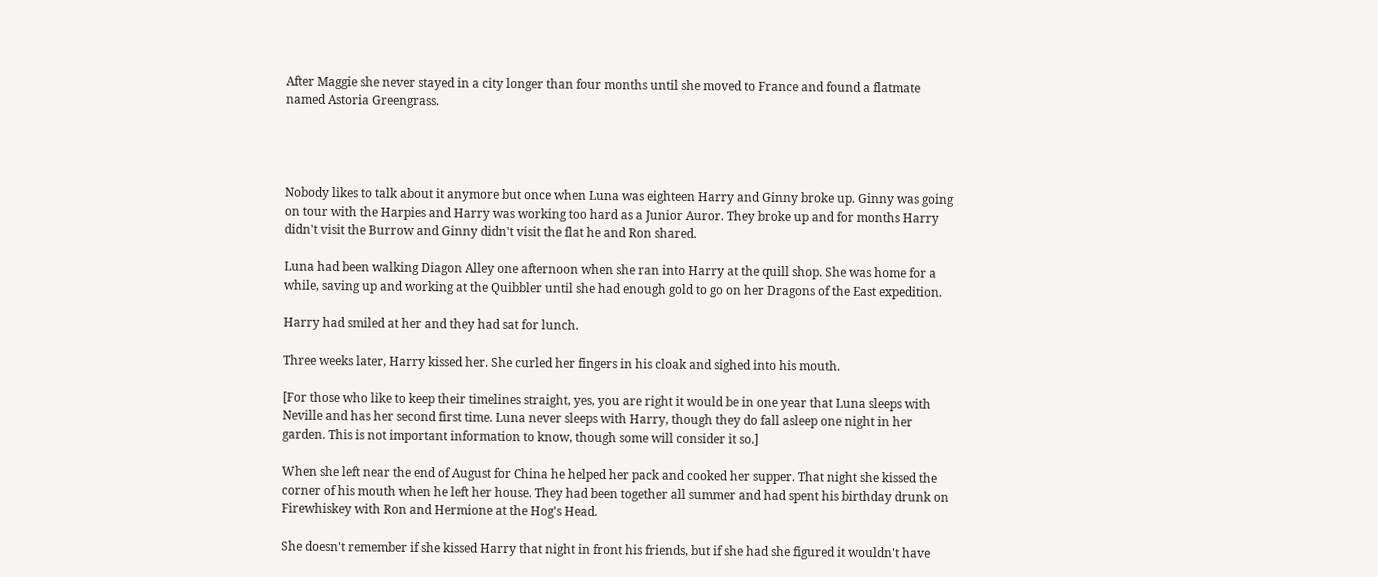After Maggie she never stayed in a city longer than four months until she moved to France and found a flatmate named Astoria Greengrass.




Nobody likes to talk about it anymore but once when Luna was eighteen Harry and Ginny broke up. Ginny was going on tour with the Harpies and Harry was working too hard as a Junior Auror. They broke up and for months Harry didn't visit the Burrow and Ginny didn't visit the flat he and Ron shared.

Luna had been walking Diagon Alley one afternoon when she ran into Harry at the quill shop. She was home for a while, saving up and working at the Quibbler until she had enough gold to go on her Dragons of the East expedition.

Harry had smiled at her and they had sat for lunch.

Three weeks later, Harry kissed her. She curled her fingers in his cloak and sighed into his mouth.

[For those who like to keep their timelines straight, yes, you are right it would be in one year that Luna sleeps with Neville and has her second first time. Luna never sleeps with Harry, though they do fall asleep one night in her garden. This is not important information to know, though some will consider it so.]

When she left near the end of August for China he helped her pack and cooked her supper. That night she kissed the corner of his mouth when he left her house. They had been together all summer and had spent his birthday drunk on Firewhiskey with Ron and Hermione at the Hog's Head.

She doesn't remember if she kissed Harry that night in front his friends, but if she had she figured it wouldn't have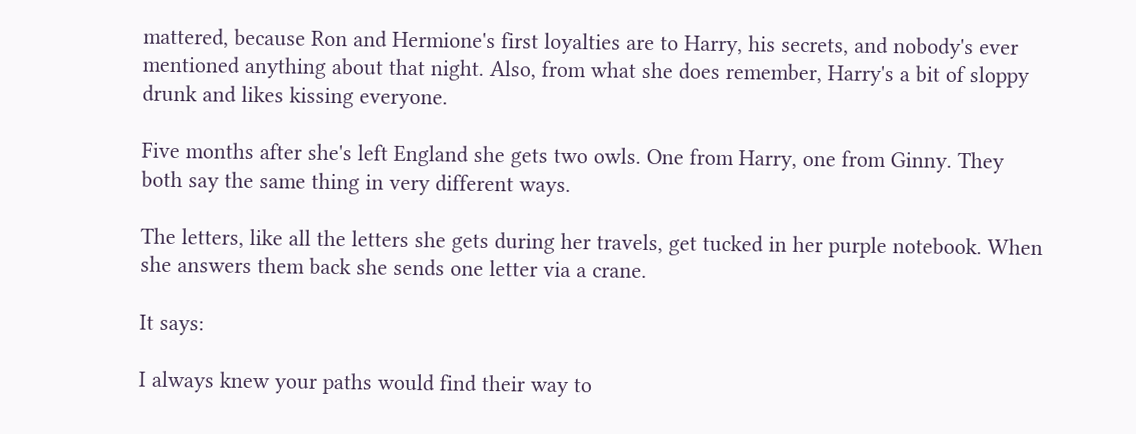mattered, because Ron and Hermione's first loyalties are to Harry, his secrets, and nobody's ever mentioned anything about that night. Also, from what she does remember, Harry's a bit of sloppy drunk and likes kissing everyone.

Five months after she's left England she gets two owls. One from Harry, one from Ginny. They both say the same thing in very different ways.

The letters, like all the letters she gets during her travels, get tucked in her purple notebook. When she answers them back she sends one letter via a crane.

It says:

I always knew your paths would find their way to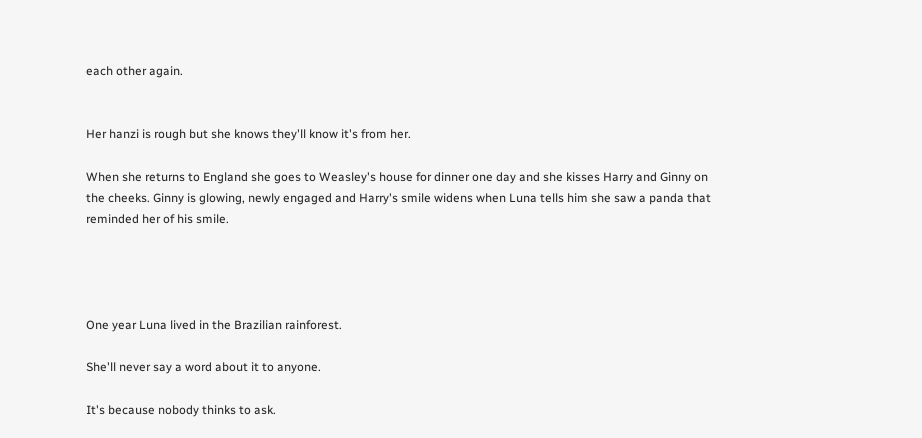each other again.


Her hanzi is rough but she knows they'll know it's from her.

When she returns to England she goes to Weasley's house for dinner one day and she kisses Harry and Ginny on the cheeks. Ginny is glowing, newly engaged and Harry's smile widens when Luna tells him she saw a panda that reminded her of his smile.




One year Luna lived in the Brazilian rainforest.

She'll never say a word about it to anyone.

It's because nobody thinks to ask.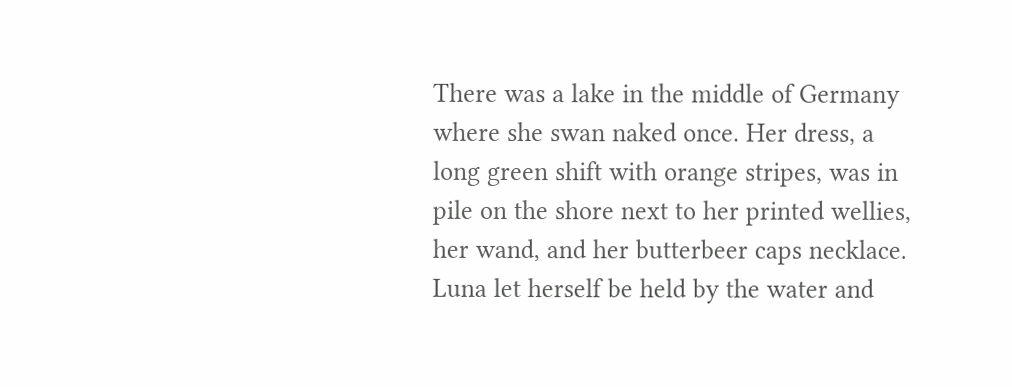There was a lake in the middle of Germany where she swan naked once. Her dress, a long green shift with orange stripes, was in pile on the shore next to her printed wellies, her wand, and her butterbeer caps necklace. Luna let herself be held by the water and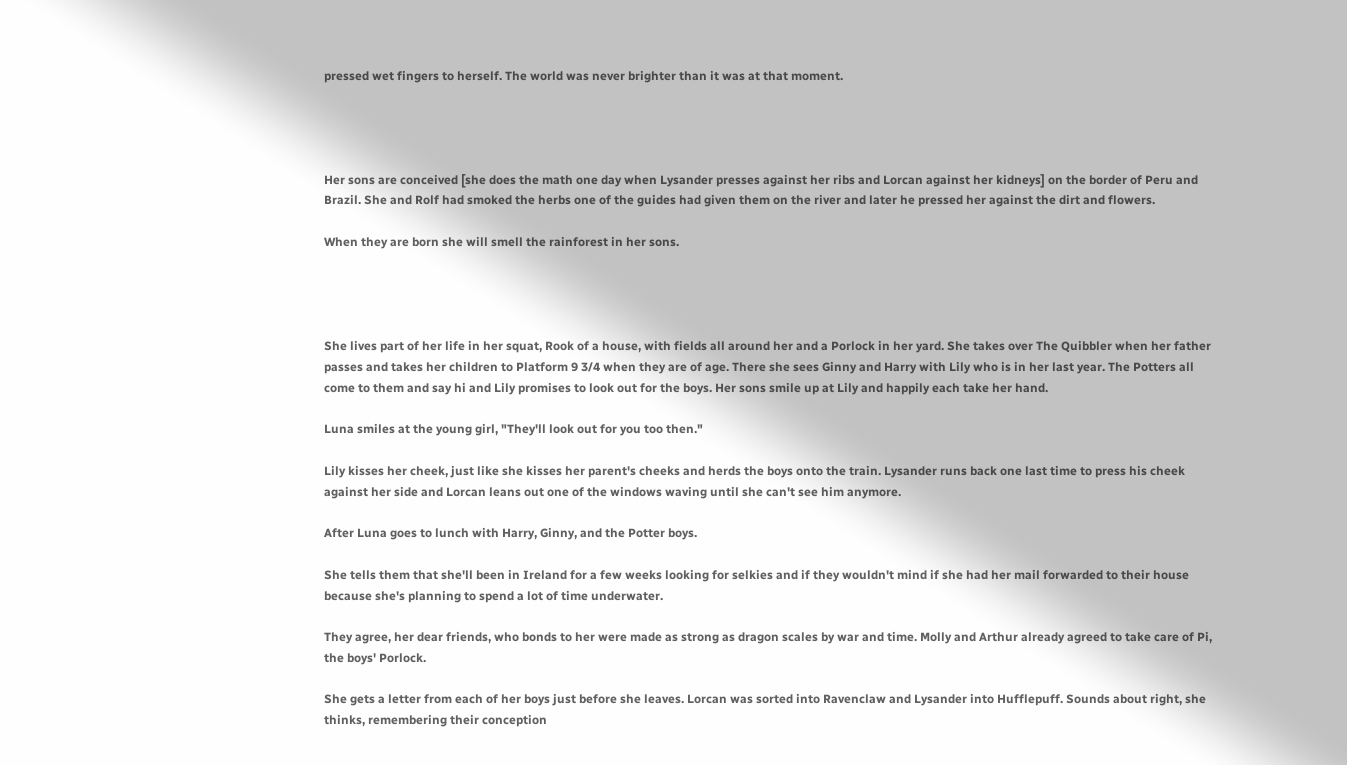pressed wet fingers to herself. The world was never brighter than it was at that moment.




Her sons are conceived [she does the math one day when Lysander presses against her ribs and Lorcan against her kidneys] on the border of Peru and Brazil. She and Rolf had smoked the herbs one of the guides had given them on the river and later he pressed her against the dirt and flowers.

When they are born she will smell the rainforest in her sons.




She lives part of her life in her squat, Rook of a house, with fields all around her and a Porlock in her yard. She takes over The Quibbler when her father passes and takes her children to Platform 9 3/4 when they are of age. There she sees Ginny and Harry with Lily who is in her last year. The Potters all come to them and say hi and Lily promises to look out for the boys. Her sons smile up at Lily and happily each take her hand.

Luna smiles at the young girl, "They'll look out for you too then."

Lily kisses her cheek, just like she kisses her parent's cheeks and herds the boys onto the train. Lysander runs back one last time to press his cheek against her side and Lorcan leans out one of the windows waving until she can't see him anymore.

After Luna goes to lunch with Harry, Ginny, and the Potter boys.

She tells them that she'll been in Ireland for a few weeks looking for selkies and if they wouldn't mind if she had her mail forwarded to their house because she's planning to spend a lot of time underwater.

They agree, her dear friends, who bonds to her were made as strong as dragon scales by war and time. Molly and Arthur already agreed to take care of Pi, the boys' Porlock.

She gets a letter from each of her boys just before she leaves. Lorcan was sorted into Ravenclaw and Lysander into Hufflepuff. Sounds about right, she thinks, remembering their conception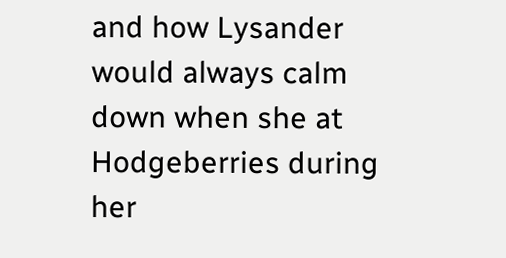and how Lysander would always calm down when she at Hodgeberries during her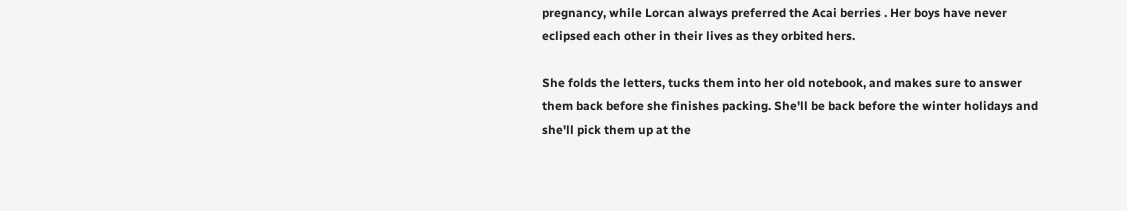pregnancy, while Lorcan always preferred the Acai berries . Her boys have never eclipsed each other in their lives as they orbited hers.

She folds the letters, tucks them into her old notebook, and makes sure to answer them back before she finishes packing. She'll be back before the winter holidays and she'll pick them up at the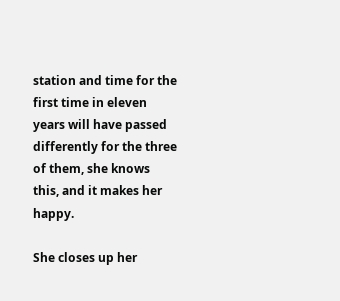station and time for the first time in eleven years will have passed differently for the three of them, she knows this, and it makes her happy.

She closes up her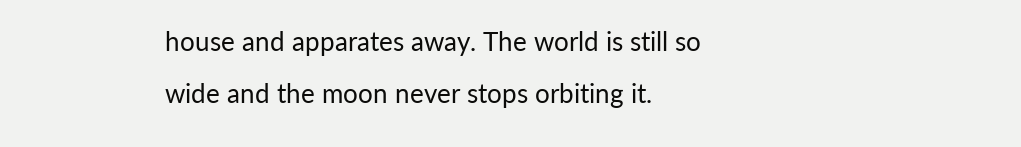house and apparates away. The world is still so wide and the moon never stops orbiting it.